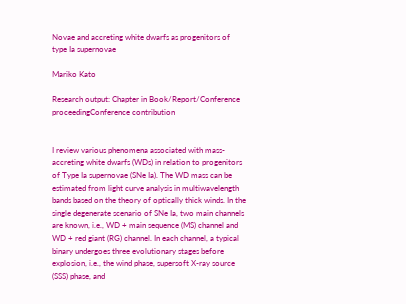Novae and accreting white dwarfs as progenitors of type Ia supernovae

Mariko Kato

Research output: Chapter in Book/Report/Conference proceedingConference contribution


I review various phenomena associated with mass-accreting white dwarfs (WDs) in relation to progenitors of Type Ia supernovae (SNe Ia). The WD mass can be estimated from light curve analysis in multiwavelength bands based on the theory of optically thick winds. In the single degenerate scenario of SNe Ia, two main channels are known, i.e., WD + main sequence (MS) channel and WD + red giant (RG) channel. In each channel, a typical binary undergoes three evolutionary stages before explosion, i.e., the wind phase, supersoft X-ray source (SSS) phase, and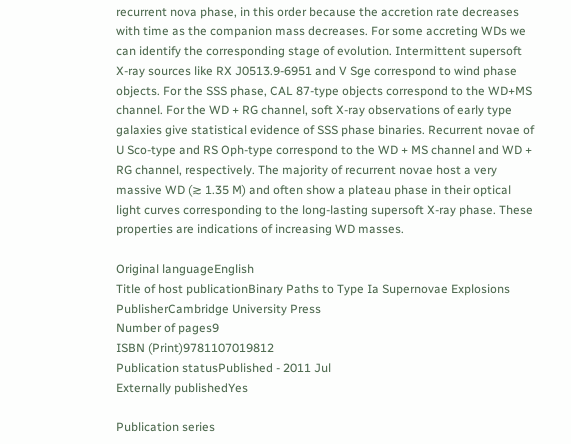recurrent nova phase, in this order because the accretion rate decreases with time as the companion mass decreases. For some accreting WDs we can identify the corresponding stage of evolution. Intermittent supersoft X-ray sources like RX J0513.9-6951 and V Sge correspond to wind phase objects. For the SSS phase, CAL 87-type objects correspond to the WD+MS channel. For the WD + RG channel, soft X-ray observations of early type galaxies give statistical evidence of SSS phase binaries. Recurrent novae of U Sco-type and RS Oph-type correspond to the WD + MS channel and WD + RG channel, respectively. The majority of recurrent novae host a very massive WD (≳ 1.35 M) and often show a plateau phase in their optical light curves corresponding to the long-lasting supersoft X-ray phase. These properties are indications of increasing WD masses.

Original languageEnglish
Title of host publicationBinary Paths to Type Ia Supernovae Explosions
PublisherCambridge University Press
Number of pages9
ISBN (Print)9781107019812
Publication statusPublished - 2011 Jul
Externally publishedYes

Publication series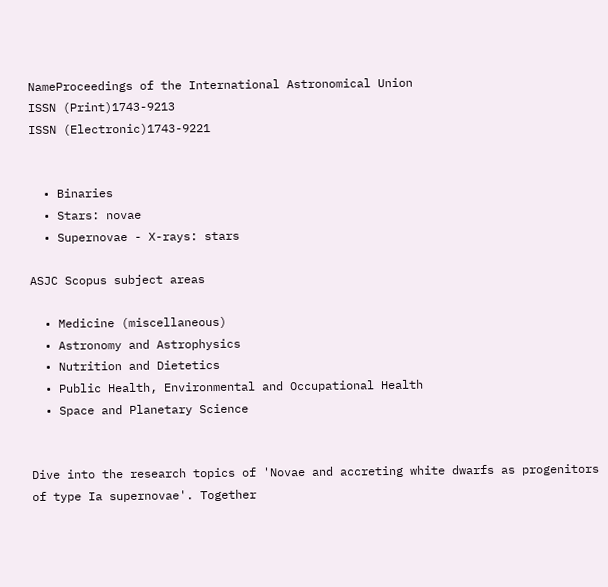NameProceedings of the International Astronomical Union
ISSN (Print)1743-9213
ISSN (Electronic)1743-9221


  • Binaries
  • Stars: novae
  • Supernovae - X-rays: stars

ASJC Scopus subject areas

  • Medicine (miscellaneous)
  • Astronomy and Astrophysics
  • Nutrition and Dietetics
  • Public Health, Environmental and Occupational Health
  • Space and Planetary Science


Dive into the research topics of 'Novae and accreting white dwarfs as progenitors of type Ia supernovae'. Together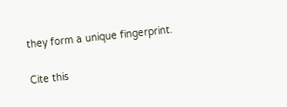they form a unique fingerprint.

Cite this